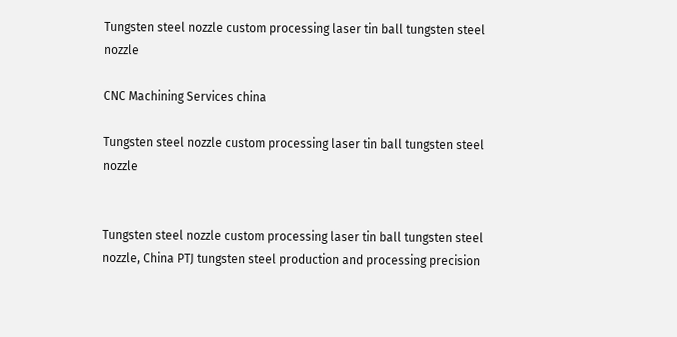Tungsten steel nozzle custom processing laser tin ball tungsten steel nozzle

CNC Machining Services china

Tungsten steel nozzle custom processing laser tin ball tungsten steel nozzle


Tungsten steel nozzle custom processing laser tin ball tungsten steel nozzle, China PTJ tungsten steel production and processing precision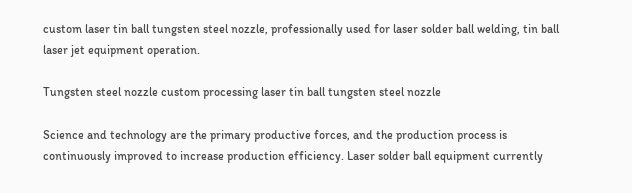custom laser tin ball tungsten steel nozzle, professionally used for laser solder ball welding, tin ball laser jet equipment operation.

Tungsten steel nozzle custom processing laser tin ball tungsten steel nozzle

Science and technology are the primary productive forces, and the production process is continuously improved to increase production efficiency. Laser solder ball equipment currently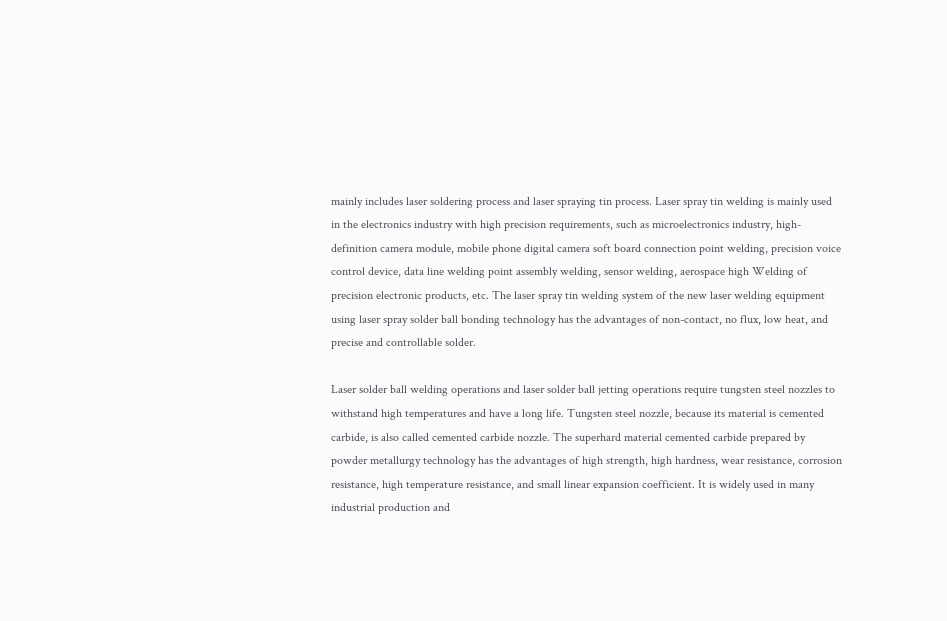mainly includes laser soldering process and laser spraying tin process. Laser spray tin welding is mainly used in the electronics industry with high precision requirements, such as microelectronics industry, high-definition camera module, mobile phone digital camera soft board connection point welding, precision voice control device, data line welding point assembly welding, sensor welding, aerospace high Welding of precision electronic products, etc. The laser spray tin welding system of the new laser welding equipment using laser spray solder ball bonding technology has the advantages of non-contact, no flux, low heat, and precise and controllable solder.

Laser solder ball welding operations and laser solder ball jetting operations require tungsten steel nozzles to withstand high temperatures and have a long life. Tungsten steel nozzle, because its material is cemented carbide, is also called cemented carbide nozzle. The superhard material cemented carbide prepared by powder metallurgy technology has the advantages of high strength, high hardness, wear resistance, corrosion resistance, high temperature resistance, and small linear expansion coefficient. It is widely used in many industrial production and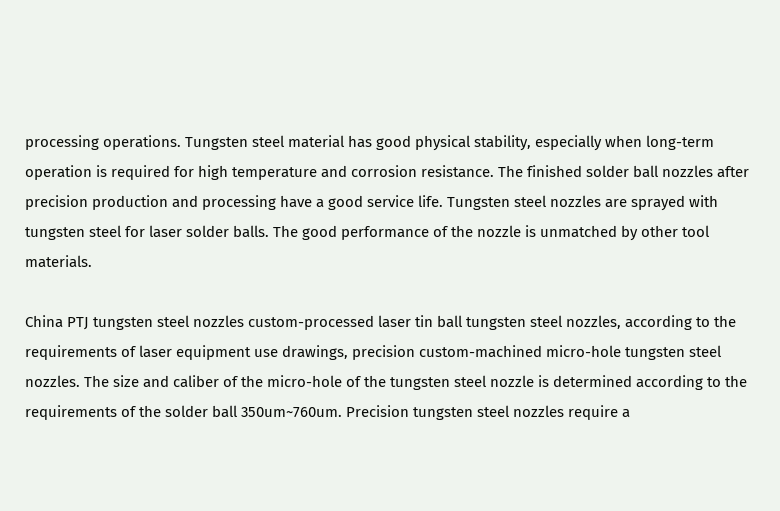processing operations. Tungsten steel material has good physical stability, especially when long-term operation is required for high temperature and corrosion resistance. The finished solder ball nozzles after precision production and processing have a good service life. Tungsten steel nozzles are sprayed with tungsten steel for laser solder balls. The good performance of the nozzle is unmatched by other tool materials.

China PTJ tungsten steel nozzles custom-processed laser tin ball tungsten steel nozzles, according to the requirements of laser equipment use drawings, precision custom-machined micro-hole tungsten steel nozzles. The size and caliber of the micro-hole of the tungsten steel nozzle is determined according to the requirements of the solder ball 350um~760um. Precision tungsten steel nozzles require a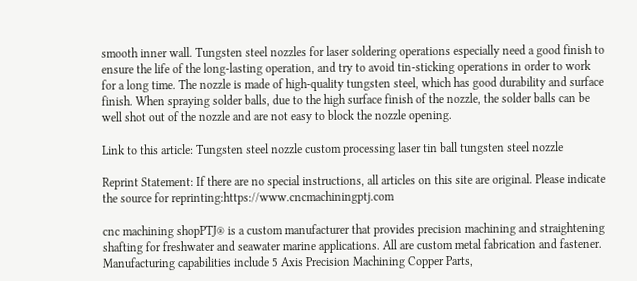smooth inner wall. Tungsten steel nozzles for laser soldering operations especially need a good finish to ensure the life of the long-lasting operation, and try to avoid tin-sticking operations in order to work for a long time. The nozzle is made of high-quality tungsten steel, which has good durability and surface finish. When spraying solder balls, due to the high surface finish of the nozzle, the solder balls can be well shot out of the nozzle and are not easy to block the nozzle opening.

Link to this article: Tungsten steel nozzle custom processing laser tin ball tungsten steel nozzle

Reprint Statement: If there are no special instructions, all articles on this site are original. Please indicate the source for reprinting:https://www.cncmachiningptj.com

cnc machining shopPTJ® is a custom manufacturer that provides precision machining and straightening shafting for freshwater and seawater marine applications. All are custom metal fabrication and fastener. Manufacturing capabilities include 5 Axis Precision Machining Copper Parts,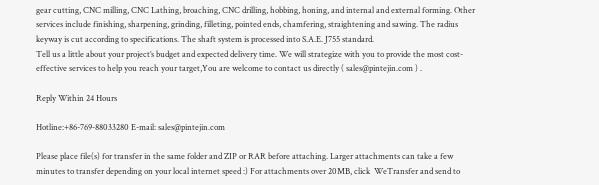gear cutting, CNC milling, CNC Lathing, broaching, CNC drilling, hobbing, honing, and internal and external forming. Other services include finishing, sharpening, grinding, filleting, pointed ends, chamfering, straightening and sawing. The radius keyway is cut according to specifications. The shaft system is processed into S.A.E. J755 standard.
Tell us a little about your project’s budget and expected delivery time. We will strategize with you to provide the most cost-effective services to help you reach your target,You are welcome to contact us directly ( sales@pintejin.com ) .

Reply Within 24 Hours

Hotline:+86-769-88033280 E-mail: sales@pintejin.com

Please place file(s) for transfer in the same folder and ZIP or RAR before attaching. Larger attachments can take a few minutes to transfer depending on your local internet speed :) For attachments over 20MB, click  WeTransfer and send to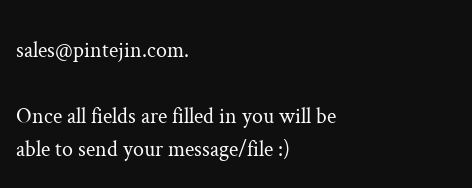sales@pintejin.com.

Once all fields are filled in you will be able to send your message/file :)